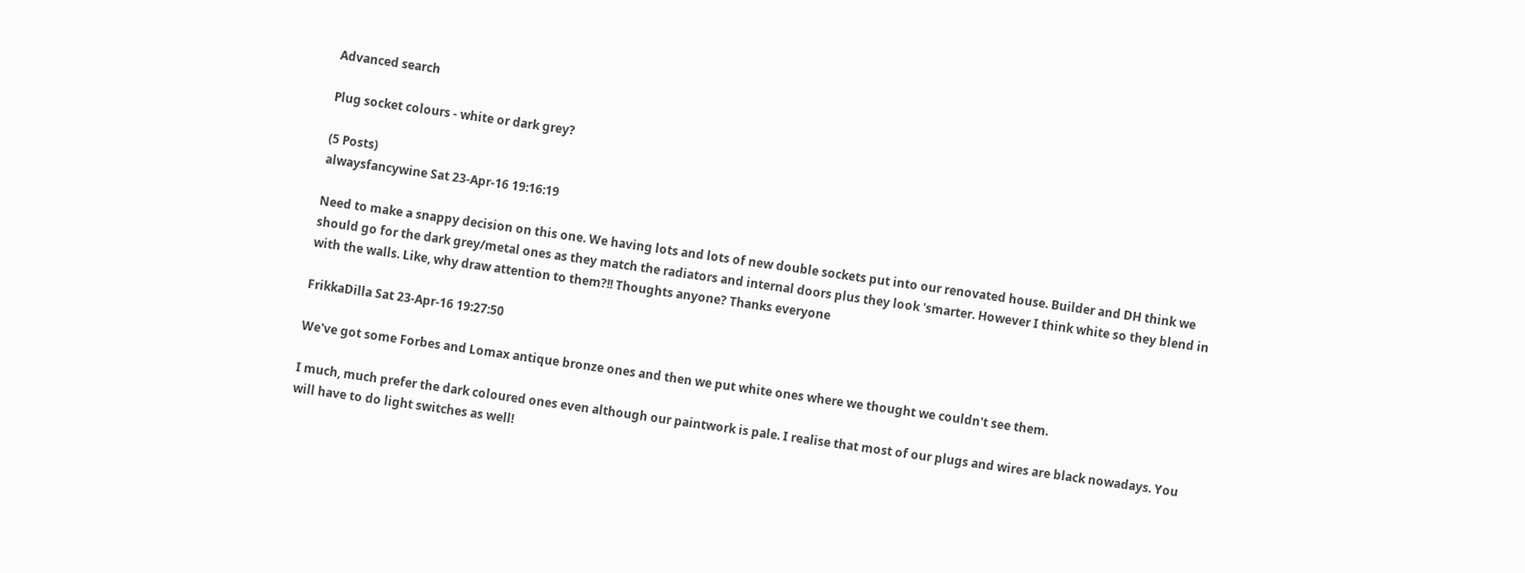Advanced search

Plug socket colours - white or dark grey?

(5 Posts)
alwaysfancywine Sat 23-Apr-16 19:16:19

Need to make a snappy decision on this one. We having lots and lots of new double sockets put into our renovated house. Builder and DH think we should go for the dark grey/metal ones as they match the radiators and internal doors plus they look 'smarter. However I think white so they blend in with the walls. Like, why draw attention to them?!! Thoughts anyone? Thanks everyone

FrikkaDilla Sat 23-Apr-16 19:27:50

We've got some Forbes and Lomax antique bronze ones and then we put white ones where we thought we couldn't see them.

I much, much prefer the dark coloured ones even although our paintwork is pale. I realise that most of our plugs and wires are black nowadays. You will have to do light switches as well!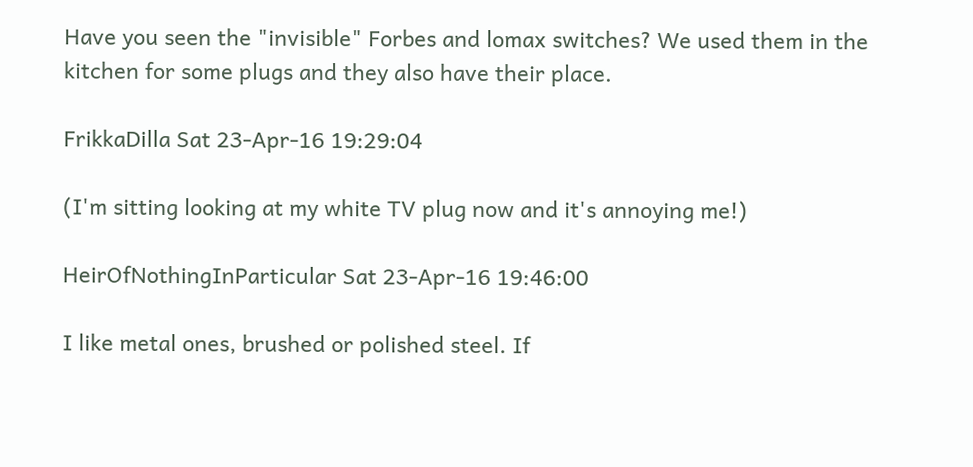Have you seen the "invisible" Forbes and lomax switches? We used them in the kitchen for some plugs and they also have their place.

FrikkaDilla Sat 23-Apr-16 19:29:04

(I'm sitting looking at my white TV plug now and it's annoying me!)

HeirOfNothingInParticular Sat 23-Apr-16 19:46:00

I like metal ones, brushed or polished steel. If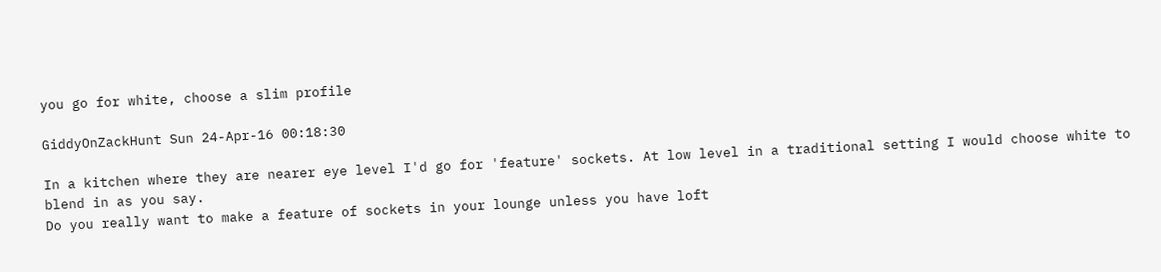you go for white, choose a slim profile

GiddyOnZackHunt Sun 24-Apr-16 00:18:30

In a kitchen where they are nearer eye level I'd go for 'feature' sockets. At low level in a traditional setting I would choose white to blend in as you say.
Do you really want to make a feature of sockets in your lounge unless you have loft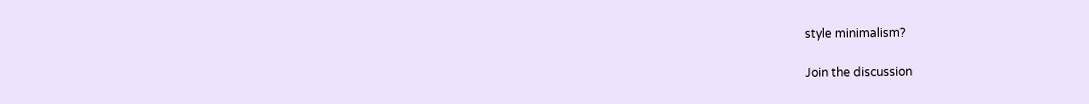style minimalism?

Join the discussion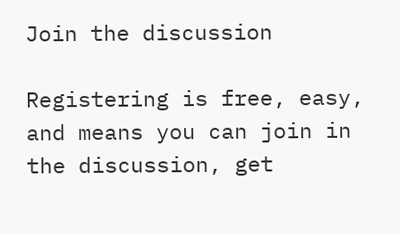Join the discussion

Registering is free, easy, and means you can join in the discussion, get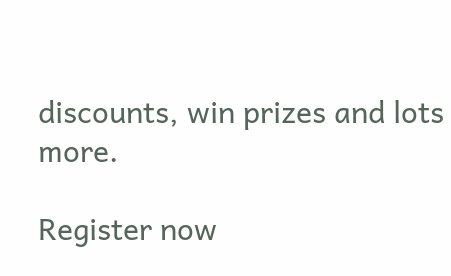discounts, win prizes and lots more.

Register now